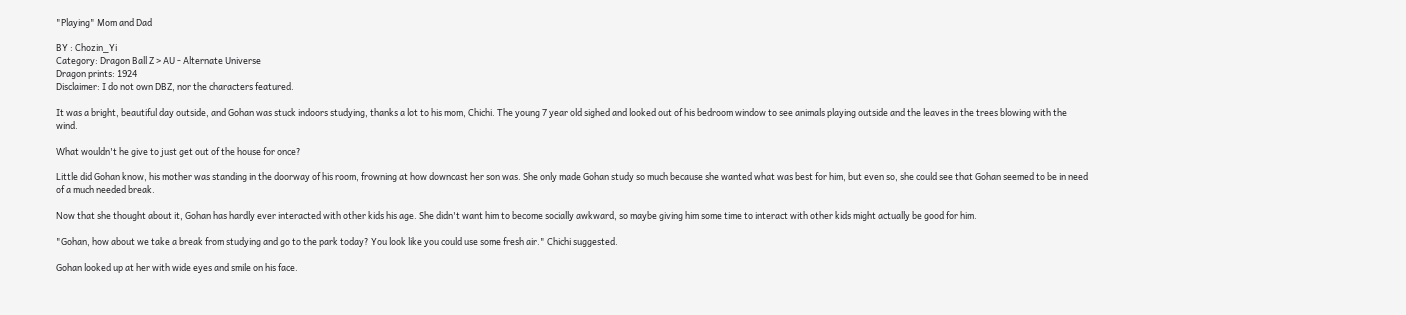"Playing" Mom and Dad

BY : Chozin_Yi
Category: Dragon Ball Z > AU - Alternate Universe
Dragon prints: 1924
Disclaimer: I do not own DBZ, nor the characters featured.

It was a bright, beautiful day outside, and Gohan was stuck indoors studying, thanks a lot to his mom, Chichi. The young 7 year old sighed and looked out of his bedroom window to see animals playing outside and the leaves in the trees blowing with the wind.

What wouldn't he give to just get out of the house for once?

Little did Gohan know, his mother was standing in the doorway of his room, frowning at how downcast her son was. She only made Gohan study so much because she wanted what was best for him, but even so, she could see that Gohan seemed to be in need of a much needed break.

Now that she thought about it, Gohan has hardly ever interacted with other kids his age. She didn't want him to become socially awkward, so maybe giving him some time to interact with other kids might actually be good for him.

"Gohan, how about we take a break from studying and go to the park today? You look like you could use some fresh air." Chichi suggested.

Gohan looked up at her with wide eyes and smile on his face.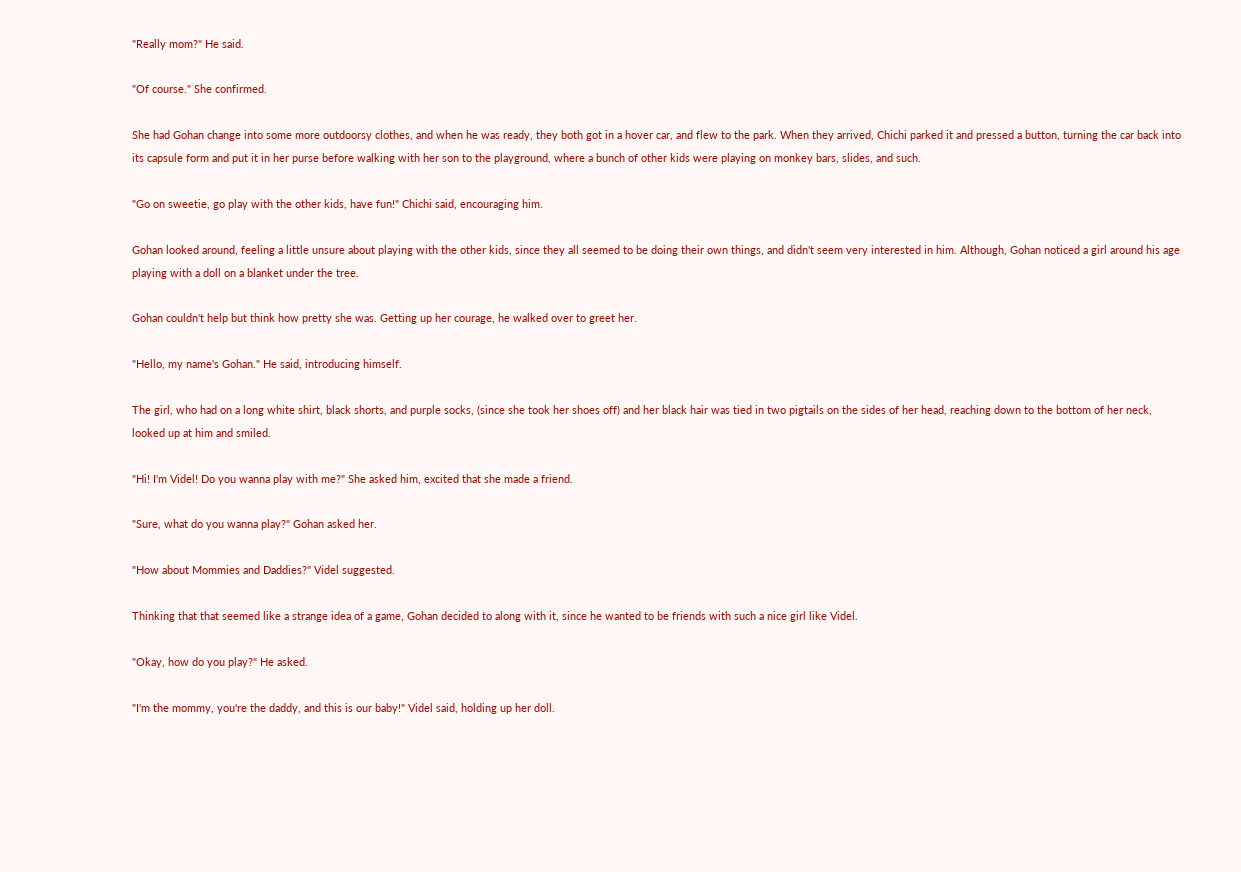"Really mom?" He said.

"Of course." She confirmed.

She had Gohan change into some more outdoorsy clothes, and when he was ready, they both got in a hover car, and flew to the park. When they arrived, Chichi parked it and pressed a button, turning the car back into its capsule form and put it in her purse before walking with her son to the playground, where a bunch of other kids were playing on monkey bars, slides, and such.

"Go on sweetie, go play with the other kids, have fun!" Chichi said, encouraging him.

Gohan looked around, feeling a little unsure about playing with the other kids, since they all seemed to be doing their own things, and didn't seem very interested in him. Although, Gohan noticed a girl around his age playing with a doll on a blanket under the tree.

Gohan couldn't help but think how pretty she was. Getting up her courage, he walked over to greet her.

"Hello, my name's Gohan." He said, introducing himself.

The girl, who had on a long white shirt, black shorts, and purple socks, (since she took her shoes off) and her black hair was tied in two pigtails on the sides of her head, reaching down to the bottom of her neck, looked up at him and smiled.

"Hi! I'm Videl! Do you wanna play with me?" She asked him, excited that she made a friend.

"Sure, what do you wanna play?" Gohan asked her.

"How about Mommies and Daddies?" Videl suggested.

Thinking that that seemed like a strange idea of a game, Gohan decided to along with it, since he wanted to be friends with such a nice girl like Videl.

"Okay, how do you play?" He asked.

"I'm the mommy, you're the daddy, and this is our baby!" Videl said, holding up her doll.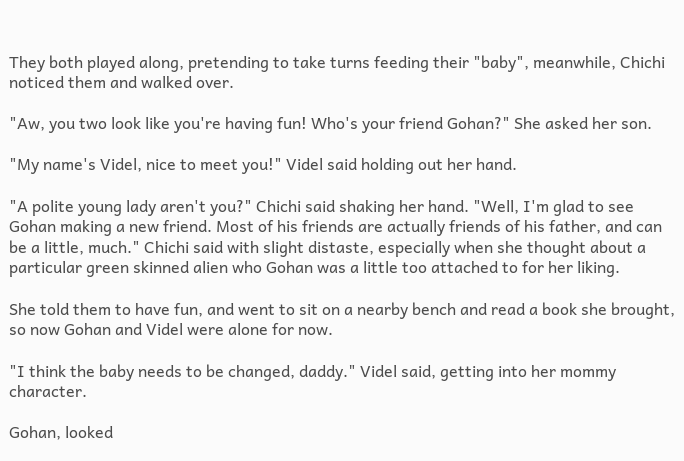They both played along, pretending to take turns feeding their "baby", meanwhile, Chichi noticed them and walked over.

"Aw, you two look like you're having fun! Who's your friend Gohan?" She asked her son.

"My name's Videl, nice to meet you!" Videl said holding out her hand.

"A polite young lady aren't you?" Chichi said shaking her hand. "Well, I'm glad to see Gohan making a new friend. Most of his friends are actually friends of his father, and can be a little, much." Chichi said with slight distaste, especially when she thought about a particular green skinned alien who Gohan was a little too attached to for her liking.

She told them to have fun, and went to sit on a nearby bench and read a book she brought, so now Gohan and Videl were alone for now.

"I think the baby needs to be changed, daddy." Videl said, getting into her mommy character.

Gohan, looked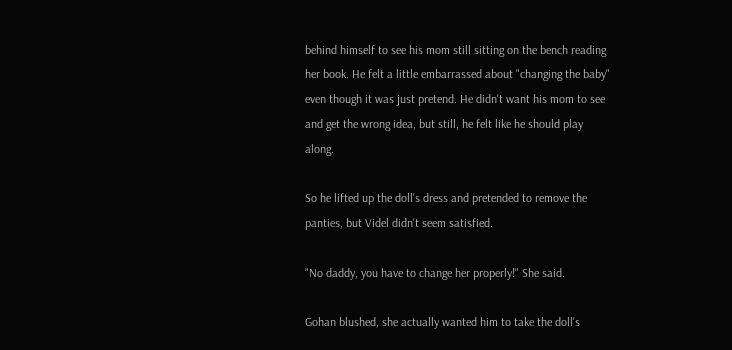behind himself to see his mom still sitting on the bench reading her book. He felt a little embarrassed about "changing the baby" even though it was just pretend. He didn't want his mom to see and get the wrong idea, but still, he felt like he should play along.

So he lifted up the doll's dress and pretended to remove the panties, but Videl didn't seem satisfied.

"No daddy, you have to change her properly!" She said.

Gohan blushed, she actually wanted him to take the doll's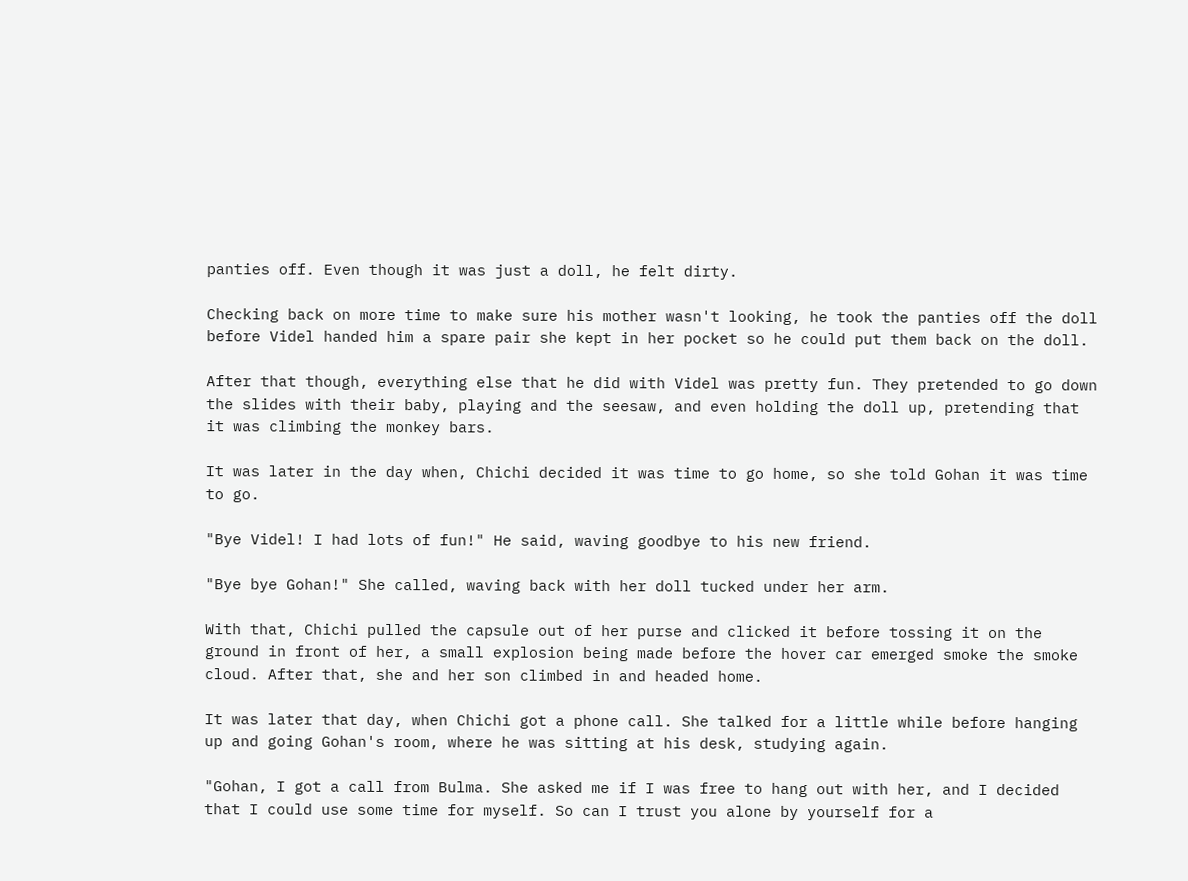panties off. Even though it was just a doll, he felt dirty.

Checking back on more time to make sure his mother wasn't looking, he took the panties off the doll before Videl handed him a spare pair she kept in her pocket so he could put them back on the doll.

After that though, everything else that he did with Videl was pretty fun. They pretended to go down the slides with their baby, playing and the seesaw, and even holding the doll up, pretending that it was climbing the monkey bars.

It was later in the day when, Chichi decided it was time to go home, so she told Gohan it was time to go.

"Bye Videl! I had lots of fun!" He said, waving goodbye to his new friend.

"Bye bye Gohan!" She called, waving back with her doll tucked under her arm.

With that, Chichi pulled the capsule out of her purse and clicked it before tossing it on the ground in front of her, a small explosion being made before the hover car emerged smoke the smoke cloud. After that, she and her son climbed in and headed home.

It was later that day, when Chichi got a phone call. She talked for a little while before hanging up and going Gohan's room, where he was sitting at his desk, studying again.

"Gohan, I got a call from Bulma. She asked me if I was free to hang out with her, and I decided that I could use some time for myself. So can I trust you alone by yourself for a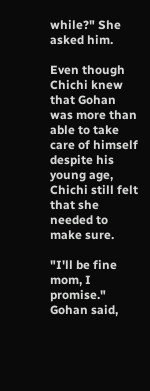while?" She asked him.

Even though Chichi knew that Gohan was more than able to take care of himself despite his young age, Chichi still felt that she needed to make sure.

"I'll be fine mom, I promise." Gohan said,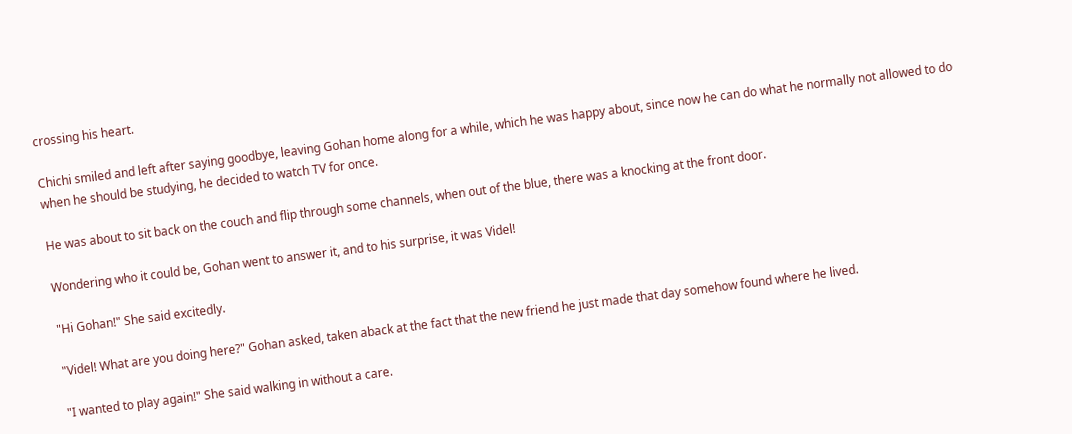crossing his heart.

Chichi smiled and left after saying goodbye, leaving Gohan home along for a while, which he was happy about, since now he can do what he normally not allowed to do when he should be studying, he decided to watch TV for once.

He was about to sit back on the couch and flip through some channels, when out of the blue, there was a knocking at the front door.

Wondering who it could be, Gohan went to answer it, and to his surprise, it was Videl!

"Hi Gohan!" She said excitedly.

"Videl! What are you doing here?" Gohan asked, taken aback at the fact that the new friend he just made that day somehow found where he lived.

"I wanted to play again!" She said walking in without a care.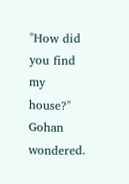"How did you find my house?" Gohan wondered.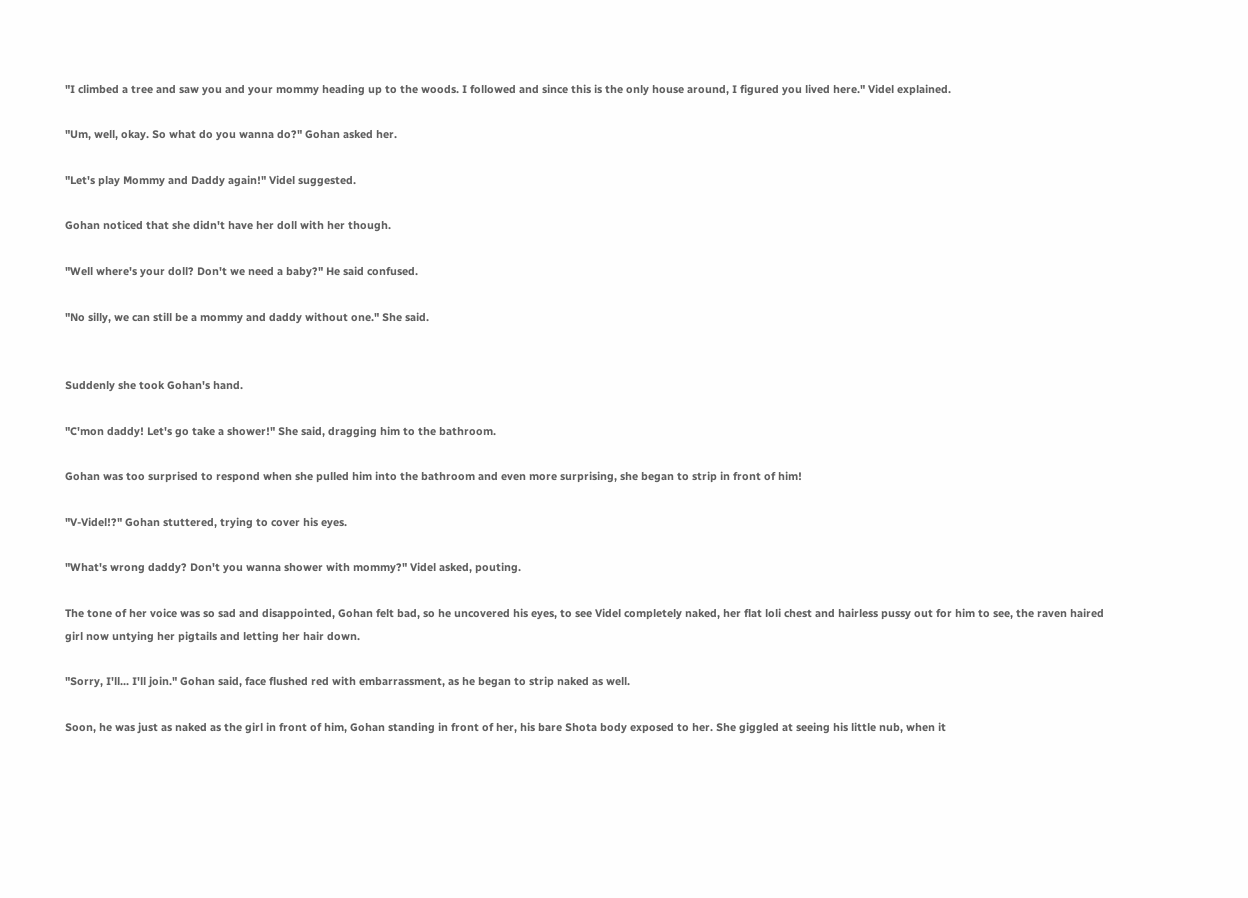"I climbed a tree and saw you and your mommy heading up to the woods. I followed and since this is the only house around, I figured you lived here." Videl explained.

"Um, well, okay. So what do you wanna do?" Gohan asked her.

"Let's play Mommy and Daddy again!" Videl suggested.

Gohan noticed that she didn't have her doll with her though.

"Well where's your doll? Don't we need a baby?" He said confused.

"No silly, we can still be a mommy and daddy without one." She said.


Suddenly she took Gohan's hand.

"C'mon daddy! Let's go take a shower!" She said, dragging him to the bathroom.

Gohan was too surprised to respond when she pulled him into the bathroom and even more surprising, she began to strip in front of him!

"V-Videl!?" Gohan stuttered, trying to cover his eyes.

"What's wrong daddy? Don't you wanna shower with mommy?" Videl asked, pouting.

The tone of her voice was so sad and disappointed, Gohan felt bad, so he uncovered his eyes, to see Videl completely naked, her flat loli chest and hairless pussy out for him to see, the raven haired girl now untying her pigtails and letting her hair down.

"Sorry, I'll... I'll join." Gohan said, face flushed red with embarrassment, as he began to strip naked as well.

Soon, he was just as naked as the girl in front of him, Gohan standing in front of her, his bare Shota body exposed to her. She giggled at seeing his little nub, when it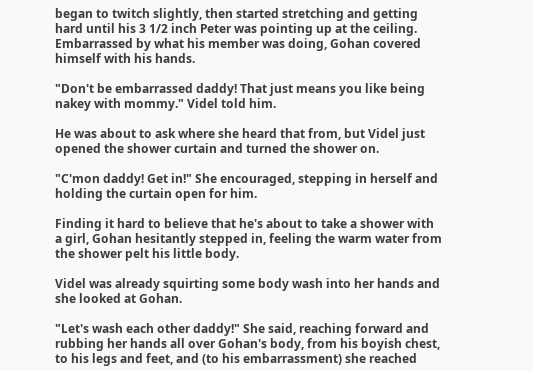began to twitch slightly, then started stretching and getting hard until his 3 1/2 inch Peter was pointing up at the ceiling. Embarrassed by what his member was doing, Gohan covered himself with his hands.

"Don't be embarrassed daddy! That just means you like being nakey with mommy." Videl told him.

He was about to ask where she heard that from, but Videl just opened the shower curtain and turned the shower on.

"C'mon daddy! Get in!" She encouraged, stepping in herself and holding the curtain open for him.

Finding it hard to believe that he's about to take a shower with a girl, Gohan hesitantly stepped in, feeling the warm water from the shower pelt his little body.

Videl was already squirting some body wash into her hands and she looked at Gohan.

"Let's wash each other daddy!" She said, reaching forward and rubbing her hands all over Gohan's body, from his boyish chest, to his legs and feet, and (to his embarrassment) she reached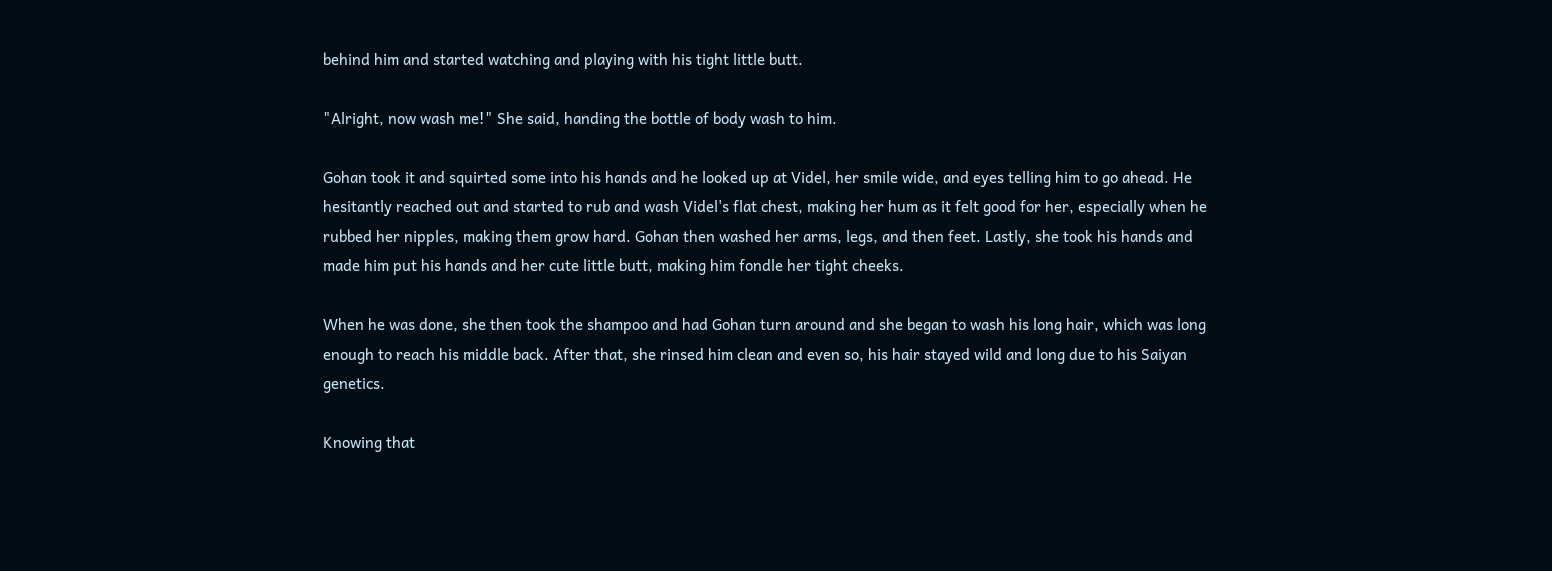behind him and started watching and playing with his tight little butt.

"Alright, now wash me!" She said, handing the bottle of body wash to him.

Gohan took it and squirted some into his hands and he looked up at Videl, her smile wide, and eyes telling him to go ahead. He hesitantly reached out and started to rub and wash Videl's flat chest, making her hum as it felt good for her, especially when he rubbed her nipples, making them grow hard. Gohan then washed her arms, legs, and then feet. Lastly, she took his hands and made him put his hands and her cute little butt, making him fondle her tight cheeks.

When he was done, she then took the shampoo and had Gohan turn around and she began to wash his long hair, which was long enough to reach his middle back. After that, she rinsed him clean and even so, his hair stayed wild and long due to his Saiyan genetics.

Knowing that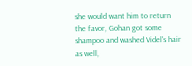she would want him to return the favor, Gohan got some shampoo and washed Videl's hair as well,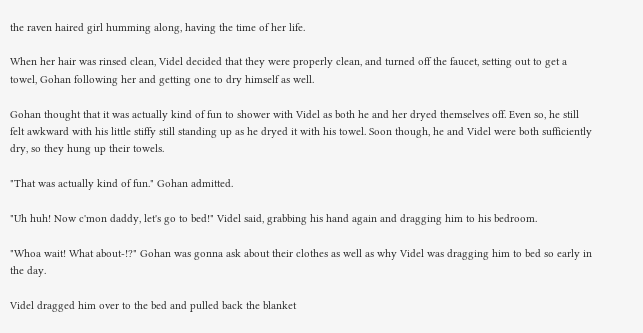the raven haired girl humming along, having the time of her life.

When her hair was rinsed clean, Videl decided that they were properly clean, and turned off the faucet, setting out to get a towel, Gohan following her and getting one to dry himself as well.

Gohan thought that it was actually kind of fun to shower with Videl as both he and her dryed themselves off. Even so, he still felt awkward with his little stiffy still standing up as he dryed it with his towel. Soon though, he and Videl were both sufficiently dry, so they hung up their towels.

"That was actually kind of fun." Gohan admitted.

"Uh huh! Now c'mon daddy, let's go to bed!" Videl said, grabbing his hand again and dragging him to his bedroom.

"Whoa wait! What about-!?" Gohan was gonna ask about their clothes as well as why Videl was dragging him to bed so early in the day.

Videl dragged him over to the bed and pulled back the blanket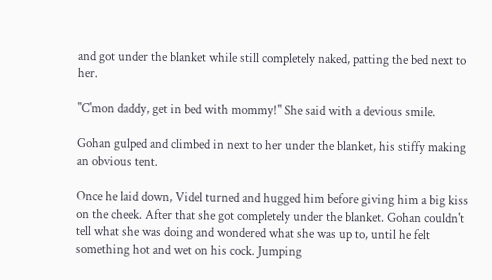and got under the blanket while still completely naked, patting the bed next to her.

"C'mon daddy, get in bed with mommy!" She said with a devious smile.

Gohan gulped and climbed in next to her under the blanket, his stiffy making an obvious tent.

Once he laid down, Videl turned and hugged him before giving him a big kiss on the cheek. After that she got completely under the blanket. Gohan couldn't tell what she was doing and wondered what she was up to, until he felt something hot and wet on his cock. Jumping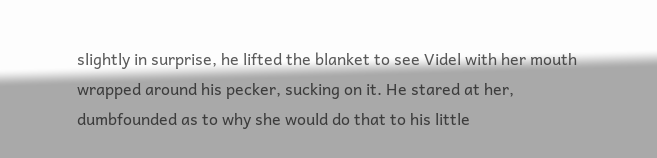slightly in surprise, he lifted the blanket to see Videl with her mouth wrapped around his pecker, sucking on it. He stared at her, dumbfounded as to why she would do that to his little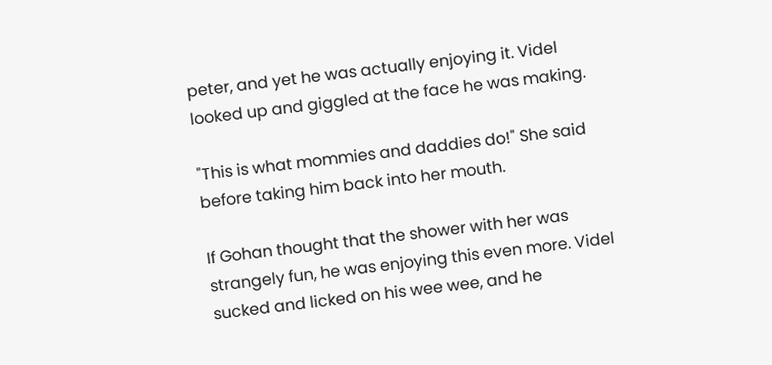peter, and yet he was actually enjoying it. Videl looked up and giggled at the face he was making.

"This is what mommies and daddies do!" She said before taking him back into her mouth.

If Gohan thought that the shower with her was strangely fun, he was enjoying this even more. Videl sucked and licked on his wee wee, and he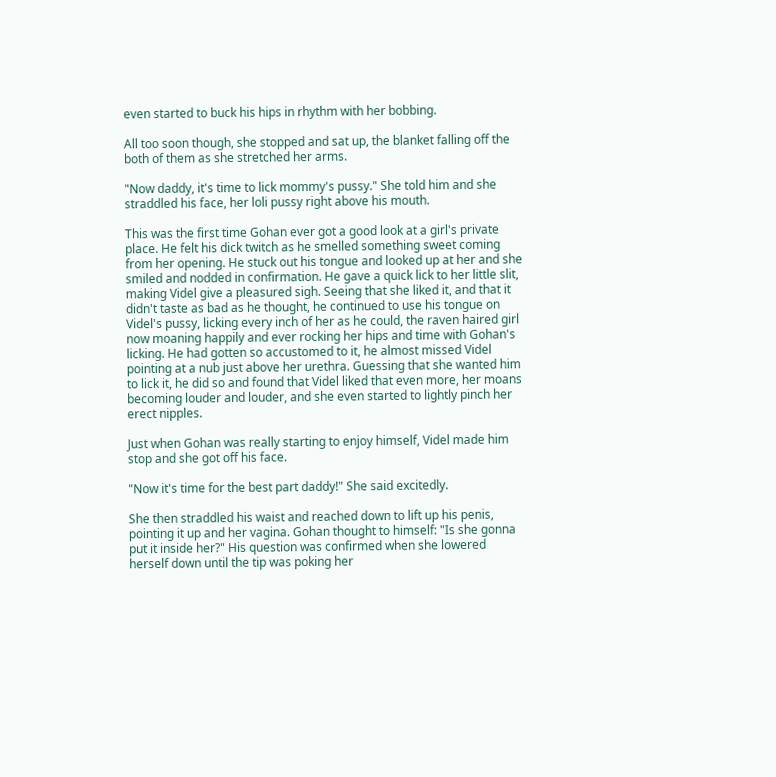even started to buck his hips in rhythm with her bobbing.

All too soon though, she stopped and sat up, the blanket falling off the both of them as she stretched her arms.

"Now daddy, it's time to lick mommy's pussy." She told him and she straddled his face, her loli pussy right above his mouth.

This was the first time Gohan ever got a good look at a girl's private place. He felt his dick twitch as he smelled something sweet coming from her opening. He stuck out his tongue and looked up at her and she smiled and nodded in confirmation. He gave a quick lick to her little slit, making Videl give a pleasured sigh. Seeing that she liked it, and that it didn't taste as bad as he thought, he continued to use his tongue on Videl's pussy, licking every inch of her as he could, the raven haired girl now moaning happily and ever rocking her hips and time with Gohan's licking. He had gotten so accustomed to it, he almost missed Videl pointing at a nub just above her urethra. Guessing that she wanted him to lick it, he did so and found that Videl liked that even more, her moans becoming louder and louder, and she even started to lightly pinch her erect nipples.

Just when Gohan was really starting to enjoy himself, Videl made him stop and she got off his face.

"Now it's time for the best part daddy!" She said excitedly.

She then straddled his waist and reached down to lift up his penis, pointing it up and her vagina. Gohan thought to himself: "Is she gonna put it inside her?" His question was confirmed when she lowered herself down until the tip was poking her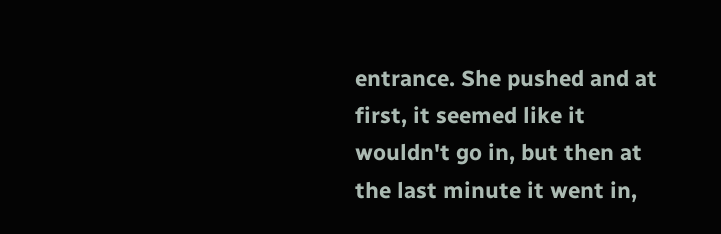entrance. She pushed and at first, it seemed like it wouldn't go in, but then at the last minute it went in,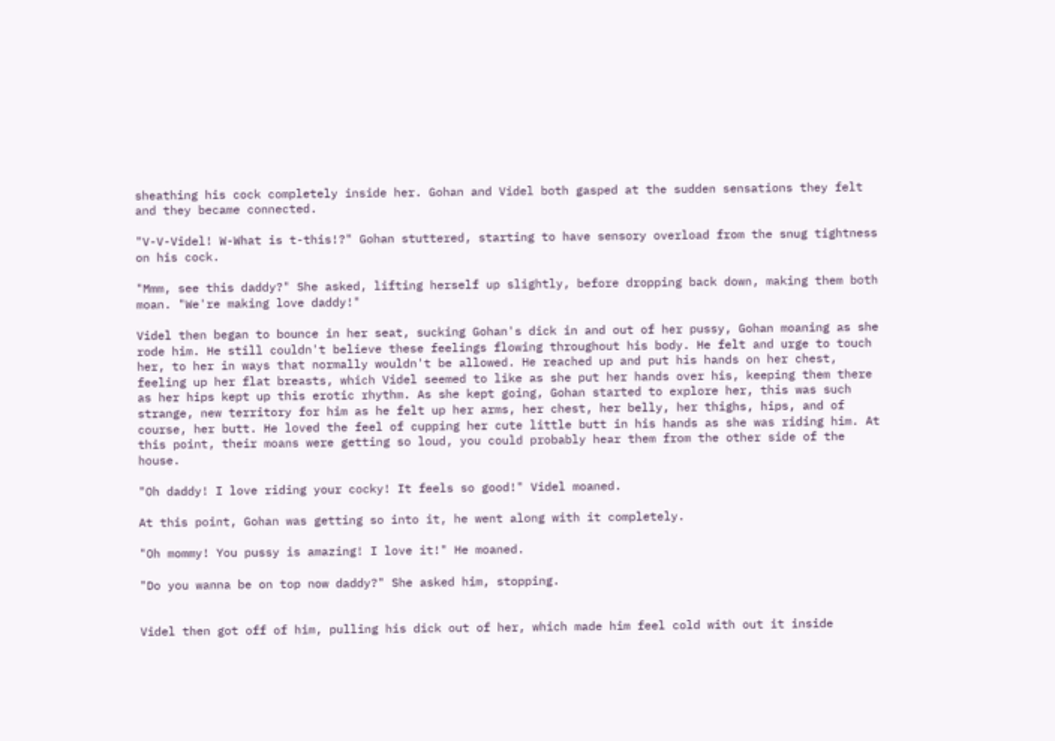sheathing his cock completely inside her. Gohan and Videl both gasped at the sudden sensations they felt and they became connected.

"V-V-Videl! W-What is t-this!?" Gohan stuttered, starting to have sensory overload from the snug tightness on his cock.

"Mmm, see this daddy?" She asked, lifting herself up slightly, before dropping back down, making them both moan. "We're making love daddy!"

Videl then began to bounce in her seat, sucking Gohan's dick in and out of her pussy, Gohan moaning as she rode him. He still couldn't believe these feelings flowing throughout his body. He felt and urge to touch her, to her in ways that normally wouldn't be allowed. He reached up and put his hands on her chest, feeling up her flat breasts, which Videl seemed to like as she put her hands over his, keeping them there as her hips kept up this erotic rhythm. As she kept going, Gohan started to explore her, this was such strange, new territory for him as he felt up her arms, her chest, her belly, her thighs, hips, and of course, her butt. He loved the feel of cupping her cute little butt in his hands as she was riding him. At this point, their moans were getting so loud, you could probably hear them from the other side of the house.

"Oh daddy! I love riding your cocky! It feels so good!" Videl moaned.

At this point, Gohan was getting so into it, he went along with it completely.

"Oh mommy! You pussy is amazing! I love it!" He moaned.

"Do you wanna be on top now daddy?" She asked him, stopping.


Videl then got off of him, pulling his dick out of her, which made him feel cold with out it inside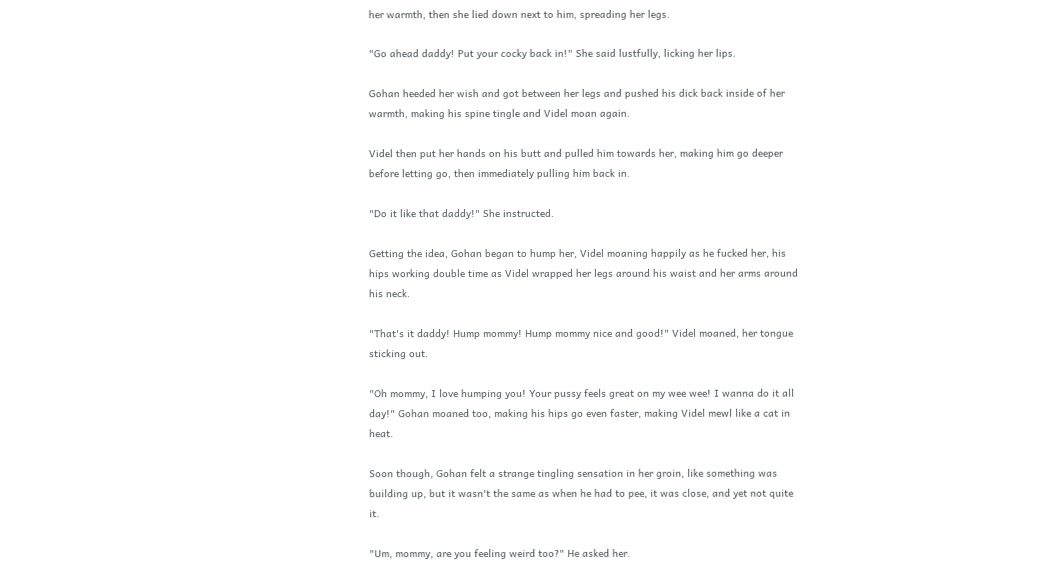her warmth, then she lied down next to him, spreading her legs.

"Go ahead daddy! Put your cocky back in!" She said lustfully, licking her lips.

Gohan heeded her wish and got between her legs and pushed his dick back inside of her warmth, making his spine tingle and Videl moan again.

Videl then put her hands on his butt and pulled him towards her, making him go deeper before letting go, then immediately pulling him back in.

"Do it like that daddy!" She instructed.

Getting the idea, Gohan began to hump her, Videl moaning happily as he fucked her, his hips working double time as Videl wrapped her legs around his waist and her arms around his neck.

"That's it daddy! Hump mommy! Hump mommy nice and good!" Videl moaned, her tongue sticking out.

"Oh mommy, I love humping you! Your pussy feels great on my wee wee! I wanna do it all day!" Gohan moaned too, making his hips go even faster, making Videl mewl like a cat in heat.

Soon though, Gohan felt a strange tingling sensation in her groin, like something was building up, but it wasn't the same as when he had to pee, it was close, and yet not quite it.

"Um, mommy, are you feeling weird too?" He asked her.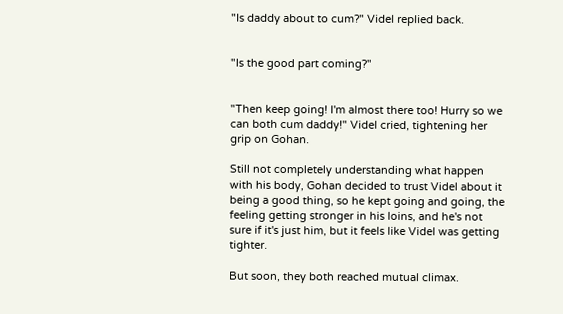"Is daddy about to cum?" Videl replied back.


"Is the good part coming?"


"Then keep going! I'm almost there too! Hurry so we can both cum daddy!" Videl cried, tightening her grip on Gohan.

Still not completely understanding what happen with his body, Gohan decided to trust Videl about it being a good thing, so he kept going and going, the feeling getting stronger in his loins, and he's not sure if it's just him, but it feels like Videl was getting tighter.

But soon, they both reached mutual climax.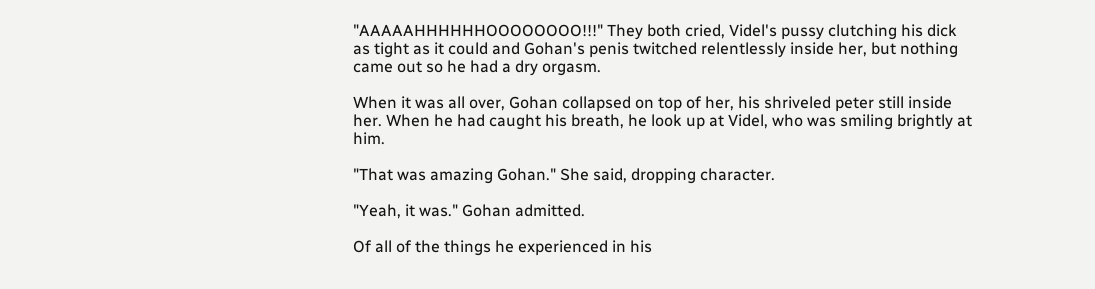"AAAAAHHHHHHOOOOOOOO!!!" They both cried, Videl's pussy clutching his dick as tight as it could and Gohan's penis twitched relentlessly inside her, but nothing came out so he had a dry orgasm.

When it was all over, Gohan collapsed on top of her, his shriveled peter still inside her. When he had caught his breath, he look up at Videl, who was smiling brightly at him.

"That was amazing Gohan." She said, dropping character.

"Yeah, it was." Gohan admitted.

Of all of the things he experienced in his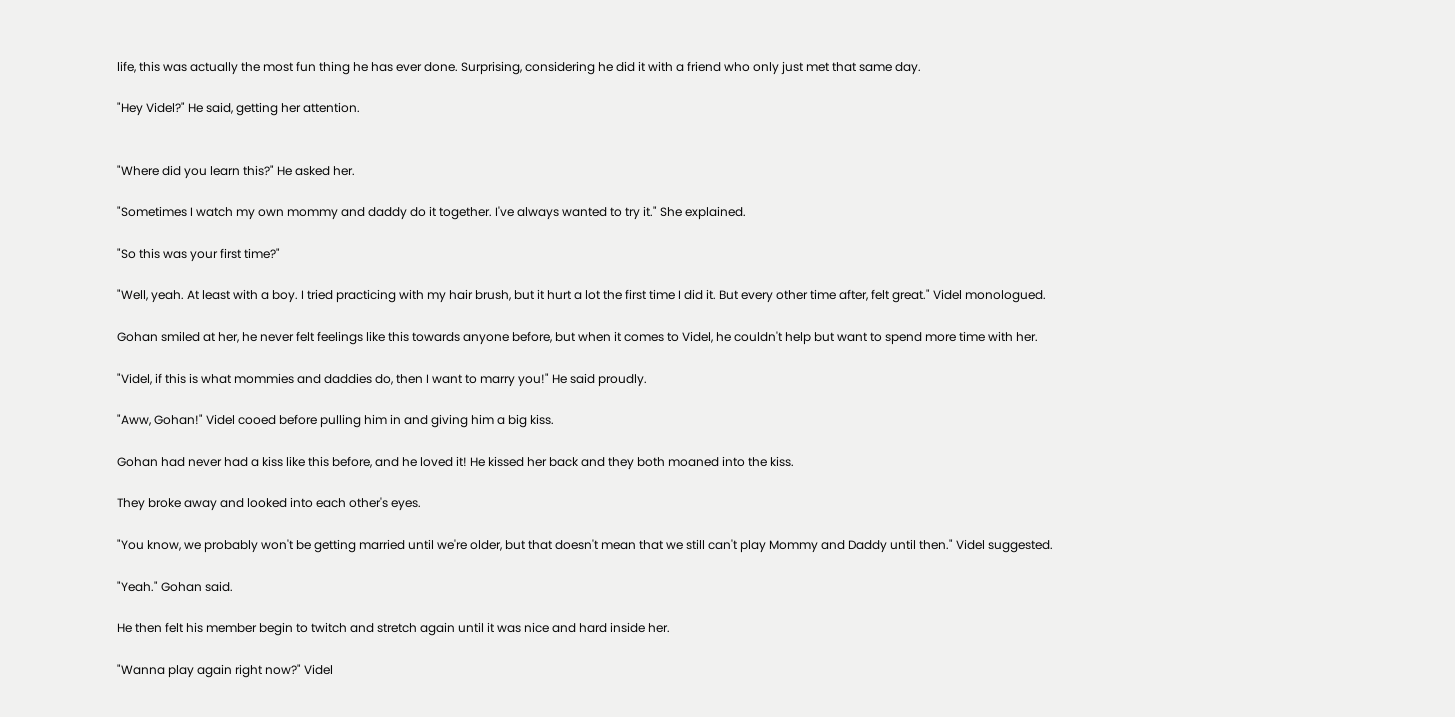life, this was actually the most fun thing he has ever done. Surprising, considering he did it with a friend who only just met that same day.

"Hey Videl?" He said, getting her attention.


"Where did you learn this?" He asked her.

"Sometimes I watch my own mommy and daddy do it together. I've always wanted to try it." She explained.

"So this was your first time?"

"Well, yeah. At least with a boy. I tried practicing with my hair brush, but it hurt a lot the first time I did it. But every other time after, felt great." Videl monologued.

Gohan smiled at her, he never felt feelings like this towards anyone before, but when it comes to Videl, he couldn't help but want to spend more time with her.

"Videl, if this is what mommies and daddies do, then I want to marry you!" He said proudly.

"Aww, Gohan!" Videl cooed before pulling him in and giving him a big kiss.

Gohan had never had a kiss like this before, and he loved it! He kissed her back and they both moaned into the kiss.

They broke away and looked into each other's eyes.

"You know, we probably won't be getting married until we're older, but that doesn't mean that we still can't play Mommy and Daddy until then." Videl suggested.

"Yeah." Gohan said.

He then felt his member begin to twitch and stretch again until it was nice and hard inside her.

"Wanna play again right now?" Videl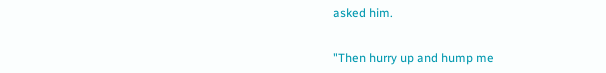asked him.


"Then hurry up and hump me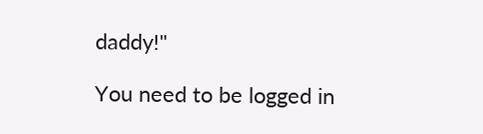daddy!"

You need to be logged in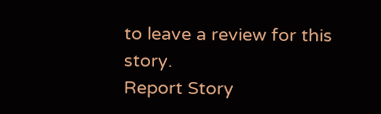to leave a review for this story.
Report Story